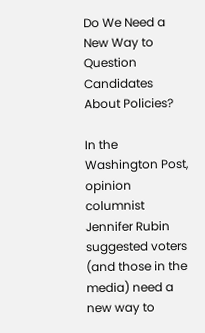Do We Need a New Way to Question Candidates About Policies?

In the Washington Post, opinion columnist Jennifer Rubin suggested voters (and those in the media) need a new way to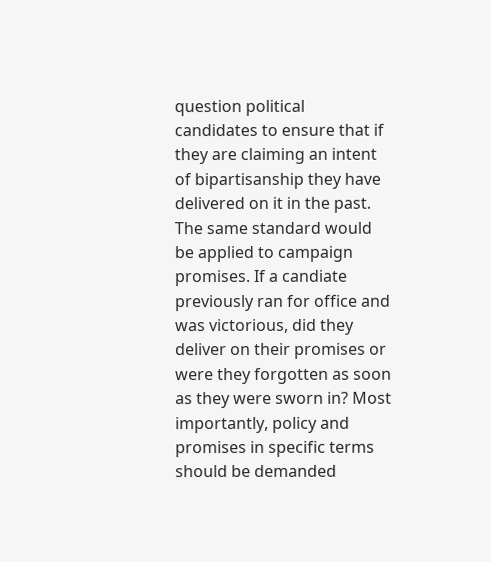question political candidates to ensure that if they are claiming an intent of bipartisanship they have delivered on it in the past. The same standard would be applied to campaign promises. If a candiate previously ran for office and was victorious, did they deliver on their promises or were they forgotten as soon as they were sworn in? Most importantly, policy and promises in specific terms should be demanded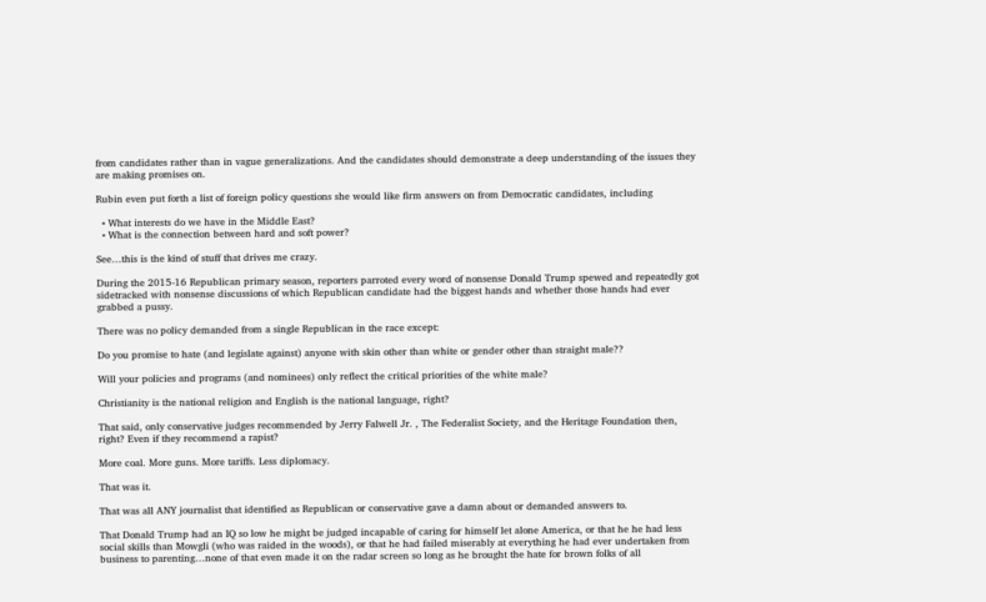from candidates rather than in vague generalizations. And the candidates should demonstrate a deep understanding of the issues they are making promises on.

Rubin even put forth a list of foreign policy questions she would like firm answers on from Democratic candidates, including

  • What interests do we have in the Middle East?
  • What is the connection between hard and soft power?

See…this is the kind of stuff that drives me crazy.

During the 2015-16 Republican primary season, reporters parroted every word of nonsense Donald Trump spewed and repeatedly got sidetracked with nonsense discussions of which Republican candidate had the biggest hands and whether those hands had ever grabbed a pussy.

There was no policy demanded from a single Republican in the race except:

Do you promise to hate (and legislate against) anyone with skin other than white or gender other than straight male??

Will your policies and programs (and nominees) only reflect the critical priorities of the white male?

Christianity is the national religion and English is the national language, right?

That said, only conservative judges recommended by Jerry Falwell Jr. , The Federalist Society, and the Heritage Foundation then, right? Even if they recommend a rapist?

More coal. More guns. More tariffs. Less diplomacy.

That was it.

That was all ANY journalist that identified as Republican or conservative gave a damn about or demanded answers to.

That Donald Trump had an IQ so low he might be judged incapable of caring for himself let alone America, or that he he had less social skills than Mowgli (who was raided in the woods), or that he had failed miserably at everything he had ever undertaken from business to parenting…none of that even made it on the radar screen so long as he brought the hate for brown folks of all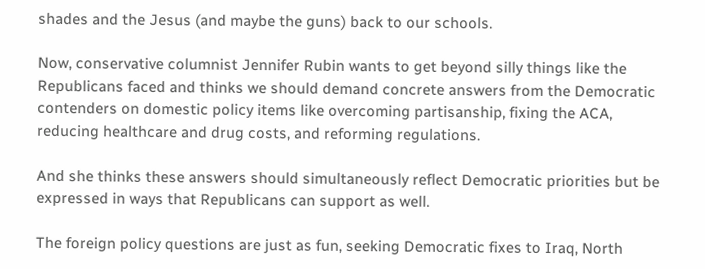shades and the Jesus (and maybe the guns) back to our schools.

Now, conservative columnist Jennifer Rubin wants to get beyond silly things like the Republicans faced and thinks we should demand concrete answers from the Democratic contenders on domestic policy items like overcoming partisanship, fixing the ACA, reducing healthcare and drug costs, and reforming regulations.

And she thinks these answers should simultaneously reflect Democratic priorities but be expressed in ways that Republicans can support as well.

The foreign policy questions are just as fun, seeking Democratic fixes to Iraq, North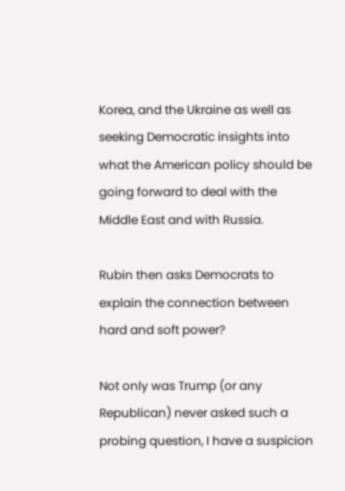Korea, and the Ukraine as well as seeking Democratic insights into what the American policy should be going forward to deal with the Middle East and with Russia.

Rubin then asks Democrats to explain the connection between hard and soft power?

Not only was Trump (or any Republican) never asked such a probing question, I have a suspicion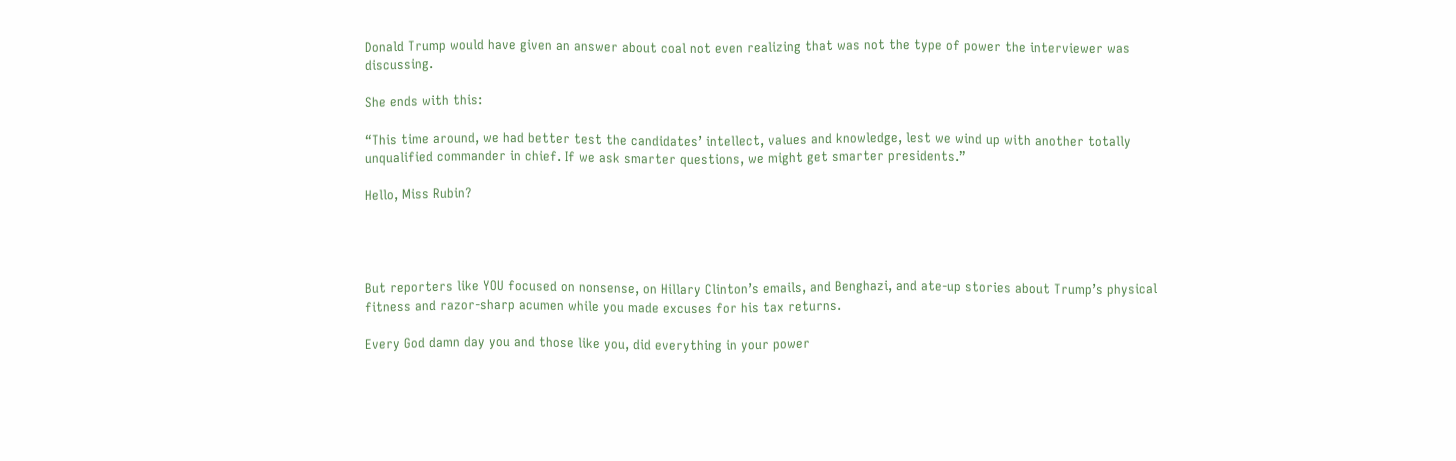Donald Trump would have given an answer about coal not even realizing that was not the type of power the interviewer was discussing.

She ends with this:

“This time around, we had better test the candidates’ intellect, values and knowledge, lest we wind up with another totally unqualified commander in chief. If we ask smarter questions, we might get smarter presidents.”

Hello, Miss Rubin?




But reporters like YOU focused on nonsense, on Hillary Clinton’s emails, and Benghazi, and ate-up stories about Trump’s physical fitness and razor-sharp acumen while you made excuses for his tax returns.

Every God damn day you and those like you, did everything in your power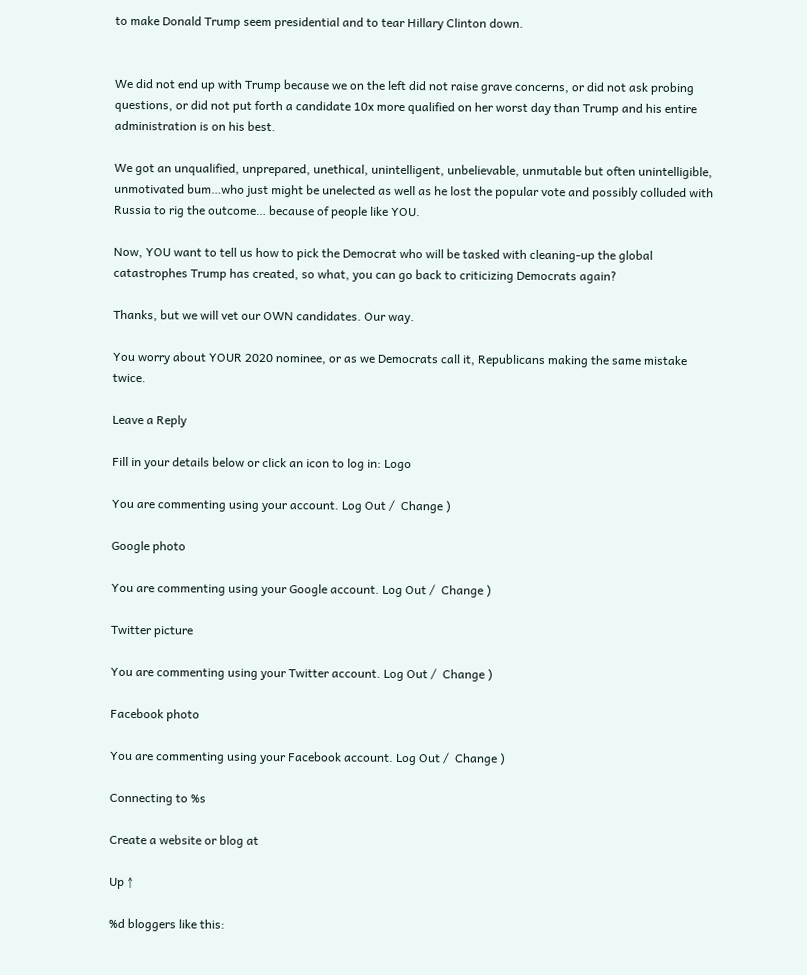to make Donald Trump seem presidential and to tear Hillary Clinton down.


We did not end up with Trump because we on the left did not raise grave concerns, or did not ask probing questions, or did not put forth a candidate 10x more qualified on her worst day than Trump and his entire administration is on his best.

We got an unqualified, unprepared, unethical, unintelligent, unbelievable, unmutable but often unintelligible, unmotivated bum…who just might be unelected as well as he lost the popular vote and possibly colluded with Russia to rig the outcome… because of people like YOU.

Now, YOU want to tell us how to pick the Democrat who will be tasked with cleaning-up the global catastrophes Trump has created, so what, you can go back to criticizing Democrats again?

Thanks, but we will vet our OWN candidates. Our way.

You worry about YOUR 2020 nominee, or as we Democrats call it, Republicans making the same mistake twice.

Leave a Reply

Fill in your details below or click an icon to log in: Logo

You are commenting using your account. Log Out /  Change )

Google photo

You are commenting using your Google account. Log Out /  Change )

Twitter picture

You are commenting using your Twitter account. Log Out /  Change )

Facebook photo

You are commenting using your Facebook account. Log Out /  Change )

Connecting to %s

Create a website or blog at

Up ↑

%d bloggers like this: